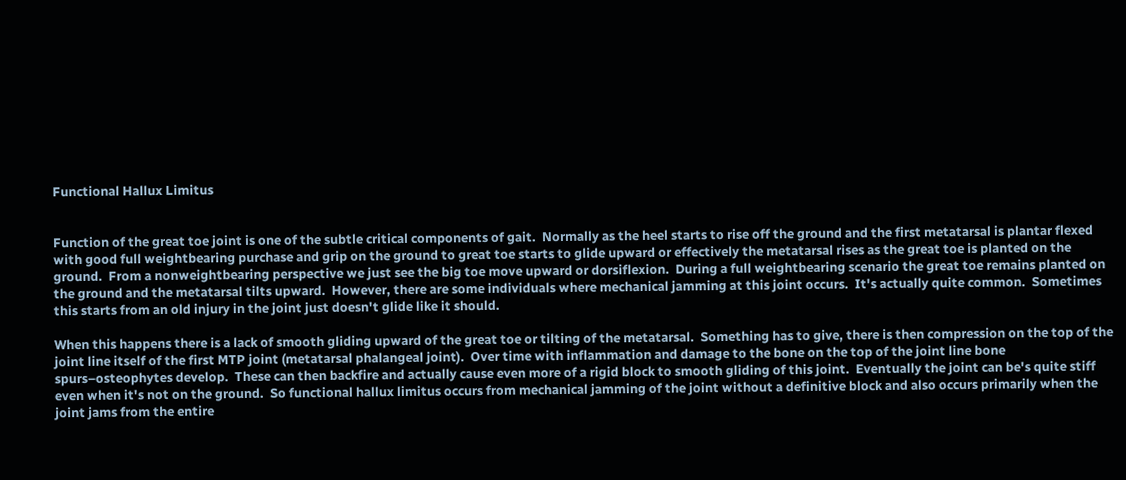Functional Hallux Limitus


Function of the great toe joint is one of the subtle critical components of gait.  Normally as the heel starts to rise off the ground and the first metatarsal is plantar flexed with good full weightbearing purchase and grip on the ground to great toe starts to glide upward or effectively the metatarsal rises as the great toe is planted on the ground.  From a nonweightbearing perspective we just see the big toe move upward or dorsiflexion.  During a full weightbearing scenario the great toe remains planted on the ground and the metatarsal tilts upward.  However, there are some individuals where mechanical jamming at this joint occurs.  It's actually quite common.  Sometimes this starts from an old injury in the joint just doesn't glide like it should.

When this happens there is a lack of smooth gliding upward of the great toe or tilting of the metatarsal.  Something has to give, there is then compression on the top of the joint line itself of the first MTP joint (metatarsal phalangeal joint).  Over time with inflammation and damage to the bone on the top of the joint line bone spurs–osteophytes develop.  These can then backfire and actually cause even more of a rigid block to smooth gliding of this joint.  Eventually the joint can be's quite stiff even when it's not on the ground.  So functional hallux limitus occurs from mechanical jamming of the joint without a definitive block and also occurs primarily when the joint jams from the entire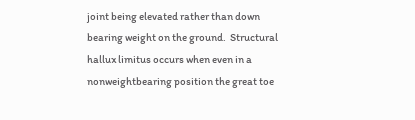joint being elevated rather than down bearing weight on the ground.  Structural hallux limitus occurs when even in a nonweightbearing position the great toe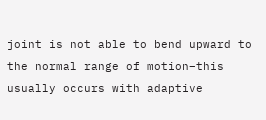joint is not able to bend upward to the normal range of motion–this usually occurs with adaptive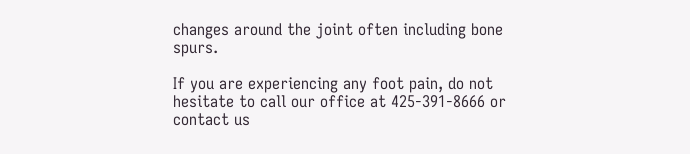changes around the joint often including bone spurs.

If you are experiencing any foot pain, do not hesitate to call our office at 425-391-8666 or contact us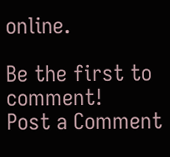online.

Be the first to comment!
Post a Comment